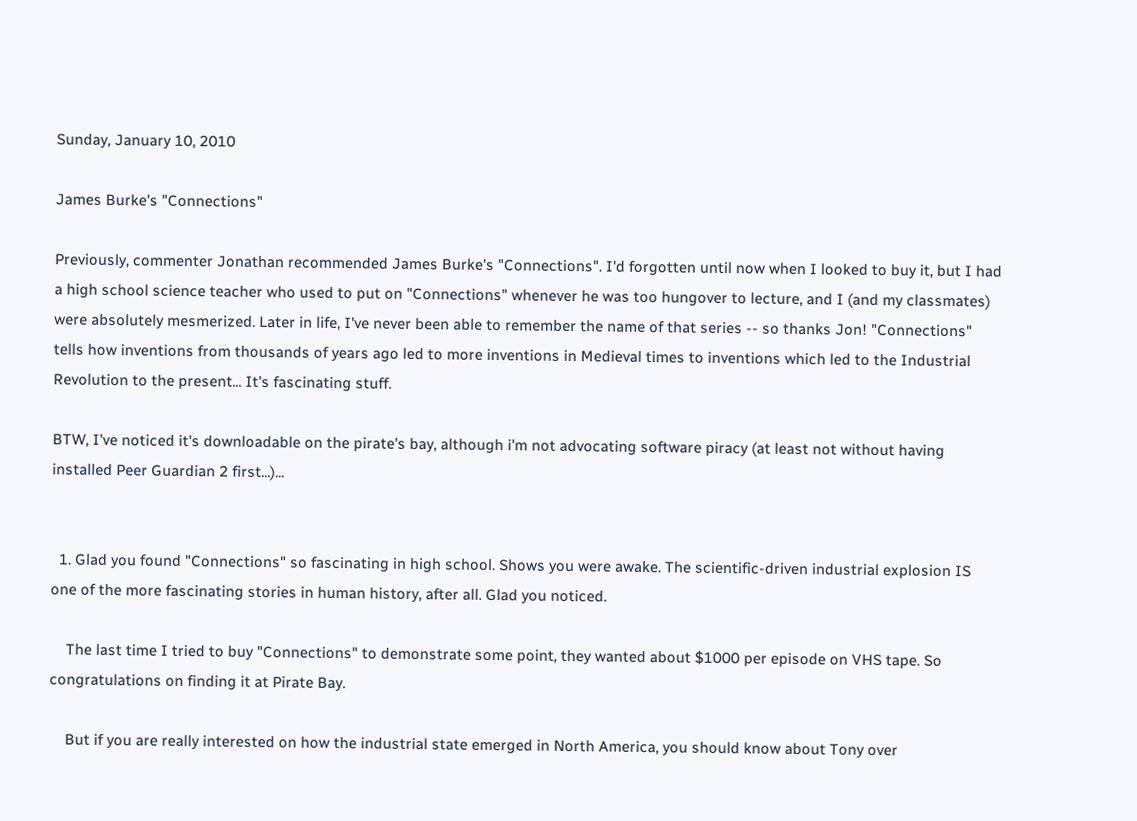Sunday, January 10, 2010

James Burke's "Connections"

Previously, commenter Jonathan recommended James Burke's "Connections". I'd forgotten until now when I looked to buy it, but I had a high school science teacher who used to put on "Connections" whenever he was too hungover to lecture, and I (and my classmates) were absolutely mesmerized. Later in life, I've never been able to remember the name of that series -- so thanks Jon! "Connections" tells how inventions from thousands of years ago led to more inventions in Medieval times to inventions which led to the Industrial Revolution to the present... It's fascinating stuff.

BTW, I've noticed it's downloadable on the pirate's bay, although i'm not advocating software piracy (at least not without having installed Peer Guardian 2 first...)...


  1. Glad you found "Connections" so fascinating in high school. Shows you were awake. The scientific-driven industrial explosion IS one of the more fascinating stories in human history, after all. Glad you noticed.

    The last time I tried to buy "Connections" to demonstrate some point, they wanted about $1000 per episode on VHS tape. So congratulations on finding it at Pirate Bay.

    But if you are really interested on how the industrial state emerged in North America, you should know about Tony over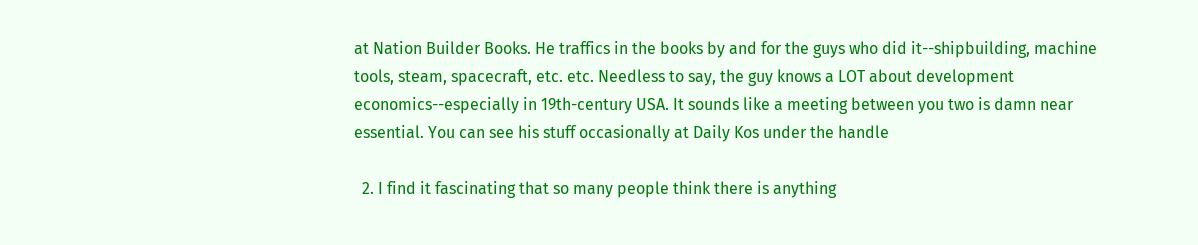at Nation Builder Books. He traffics in the books by and for the guys who did it--shipbuilding, machine tools, steam, spacecraft, etc. etc. Needless to say, the guy knows a LOT about development economics--especially in 19th-century USA. It sounds like a meeting between you two is damn near essential. You can see his stuff occasionally at Daily Kos under the handle

  2. I find it fascinating that so many people think there is anything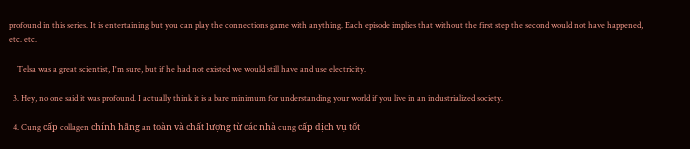profound in this series. It is entertaining but you can play the connections game with anything. Each episode implies that without the first step the second would not have happened, etc. etc.

    Telsa was a great scientist, I'm sure, but if he had not existed we would still have and use electricity.

  3. Hey, no one said it was profound. I actually think it is a bare minimum for understanding your world if you live in an industrialized society.

  4. Cung cấp collagen chính hãng an toàn và chất lượng từ các nhà cung cấp dịch vụ tốt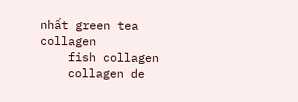nhất green tea collagen
    fish collagen
    collagen de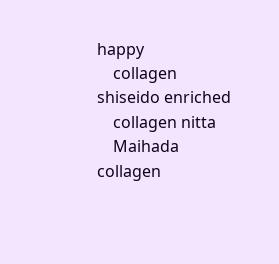happy
    collagen shiseido enriched
    collagen nitta
    Maihada collagen